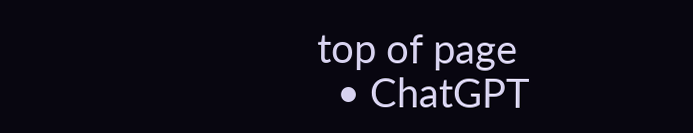top of page
  • ChatGPT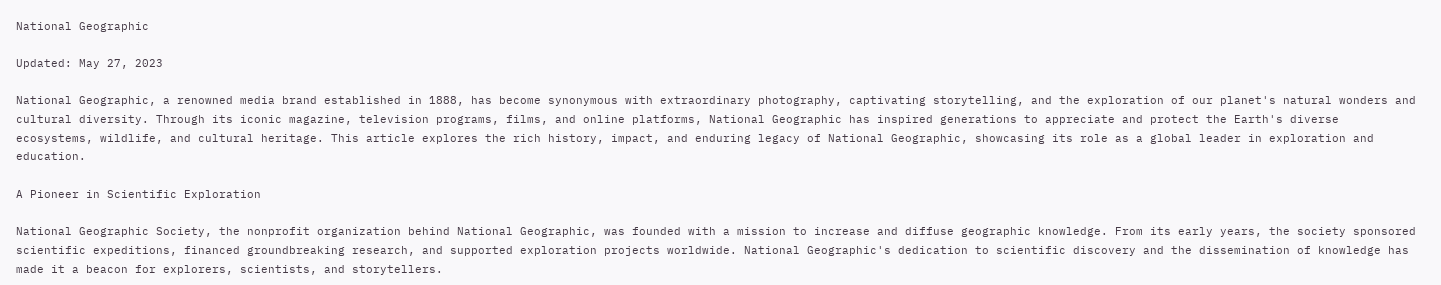National Geographic

Updated: May 27, 2023

National Geographic, a renowned media brand established in 1888, has become synonymous with extraordinary photography, captivating storytelling, and the exploration of our planet's natural wonders and cultural diversity. Through its iconic magazine, television programs, films, and online platforms, National Geographic has inspired generations to appreciate and protect the Earth's diverse ecosystems, wildlife, and cultural heritage. This article explores the rich history, impact, and enduring legacy of National Geographic, showcasing its role as a global leader in exploration and education.

A Pioneer in Scientific Exploration

National Geographic Society, the nonprofit organization behind National Geographic, was founded with a mission to increase and diffuse geographic knowledge. From its early years, the society sponsored scientific expeditions, financed groundbreaking research, and supported exploration projects worldwide. National Geographic's dedication to scientific discovery and the dissemination of knowledge has made it a beacon for explorers, scientists, and storytellers.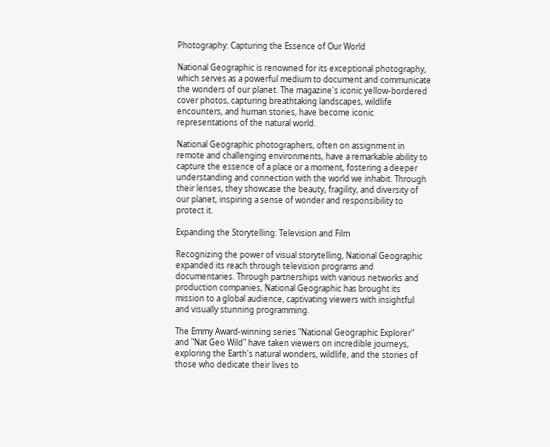Photography: Capturing the Essence of Our World

National Geographic is renowned for its exceptional photography, which serves as a powerful medium to document and communicate the wonders of our planet. The magazine's iconic yellow-bordered cover photos, capturing breathtaking landscapes, wildlife encounters, and human stories, have become iconic representations of the natural world.

National Geographic photographers, often on assignment in remote and challenging environments, have a remarkable ability to capture the essence of a place or a moment, fostering a deeper understanding and connection with the world we inhabit. Through their lenses, they showcase the beauty, fragility, and diversity of our planet, inspiring a sense of wonder and responsibility to protect it.

Expanding the Storytelling: Television and Film

Recognizing the power of visual storytelling, National Geographic expanded its reach through television programs and documentaries. Through partnerships with various networks and production companies, National Geographic has brought its mission to a global audience, captivating viewers with insightful and visually stunning programming.

The Emmy Award-winning series "National Geographic Explorer" and "Nat Geo Wild" have taken viewers on incredible journeys, exploring the Earth's natural wonders, wildlife, and the stories of those who dedicate their lives to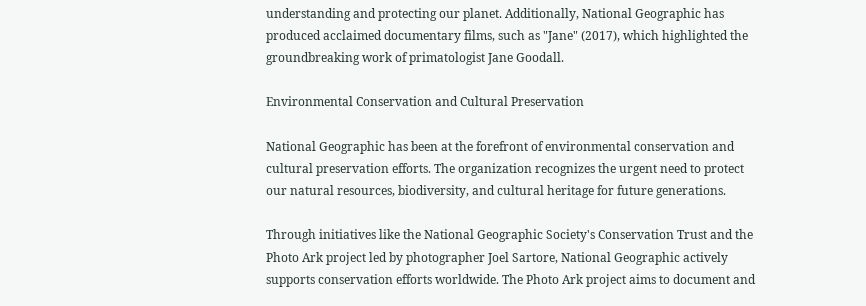understanding and protecting our planet. Additionally, National Geographic has produced acclaimed documentary films, such as "Jane" (2017), which highlighted the groundbreaking work of primatologist Jane Goodall.

Environmental Conservation and Cultural Preservation

National Geographic has been at the forefront of environmental conservation and cultural preservation efforts. The organization recognizes the urgent need to protect our natural resources, biodiversity, and cultural heritage for future generations.

Through initiatives like the National Geographic Society's Conservation Trust and the Photo Ark project led by photographer Joel Sartore, National Geographic actively supports conservation efforts worldwide. The Photo Ark project aims to document and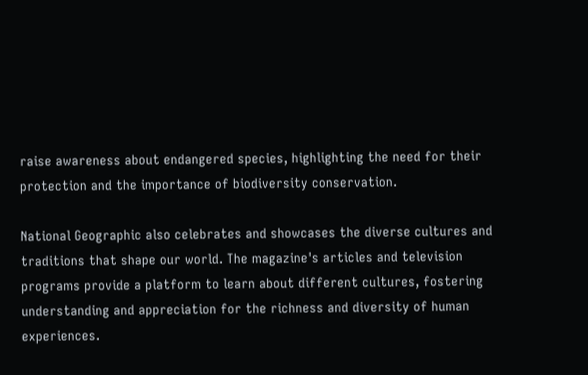raise awareness about endangered species, highlighting the need for their protection and the importance of biodiversity conservation.

National Geographic also celebrates and showcases the diverse cultures and traditions that shape our world. The magazine's articles and television programs provide a platform to learn about different cultures, fostering understanding and appreciation for the richness and diversity of human experiences.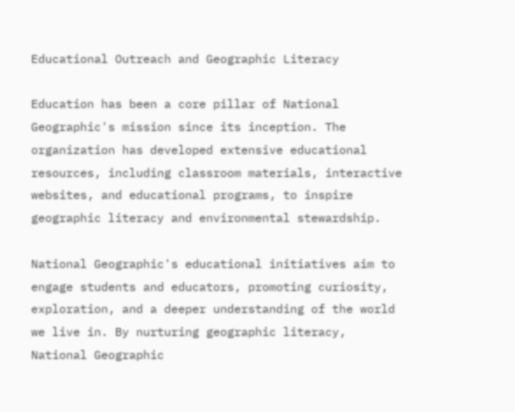Educational Outreach and Geographic Literacy

Education has been a core pillar of National Geographic's mission since its inception. The organization has developed extensive educational resources, including classroom materials, interactive websites, and educational programs, to inspire geographic literacy and environmental stewardship.

National Geographic's educational initiatives aim to engage students and educators, promoting curiosity, exploration, and a deeper understanding of the world we live in. By nurturing geographic literacy, National Geographic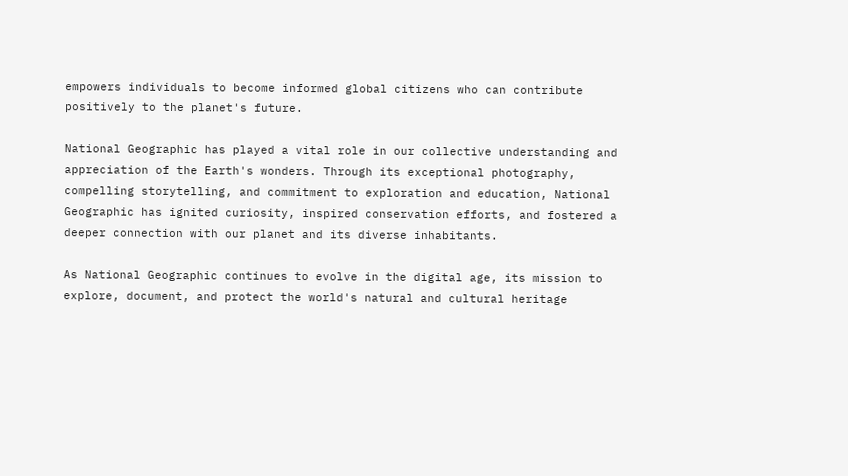empowers individuals to become informed global citizens who can contribute positively to the planet's future.

National Geographic has played a vital role in our collective understanding and appreciation of the Earth's wonders. Through its exceptional photography, compelling storytelling, and commitment to exploration and education, National Geographic has ignited curiosity, inspired conservation efforts, and fostered a deeper connection with our planet and its diverse inhabitants.

As National Geographic continues to evolve in the digital age, its mission to explore, document, and protect the world's natural and cultural heritage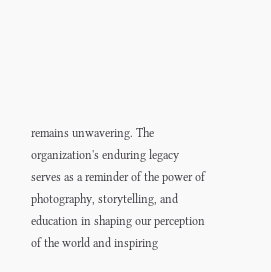remains unwavering. The organization's enduring legacy serves as a reminder of the power of photography, storytelling, and education in shaping our perception of the world and inspiring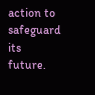action to safeguard its future.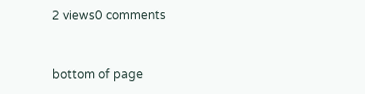2 views0 comments


bottom of page